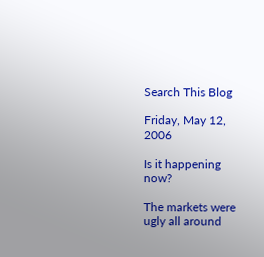Search This Blog

Friday, May 12, 2006

Is it happening now?

The markets were ugly all around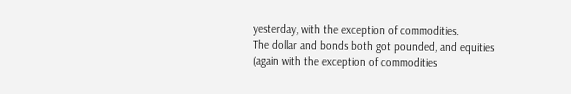yesterday, with the exception of commodities.
The dollar and bonds both got pounded, and equities (again with the exception of commodities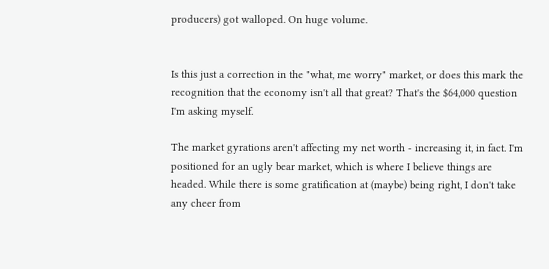producers) got walloped. On huge volume.


Is this just a correction in the "what, me worry" market, or does this mark the recognition that the economy isn't all that great? That's the $64,000 question I'm asking myself.

The market gyrations aren't affecting my net worth - increasing it, in fact. I'm positioned for an ugly bear market, which is where I believe things are headed. While there is some gratification at (maybe) being right, I don't take any cheer from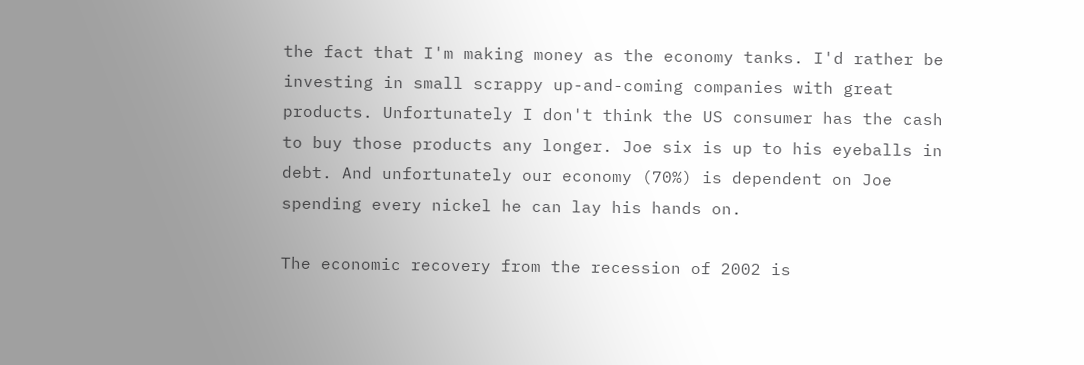the fact that I'm making money as the economy tanks. I'd rather be investing in small scrappy up-and-coming companies with great products. Unfortunately I don't think the US consumer has the cash to buy those products any longer. Joe six is up to his eyeballs in debt. And unfortunately our economy (70%) is dependent on Joe spending every nickel he can lay his hands on.

The economic recovery from the recession of 2002 is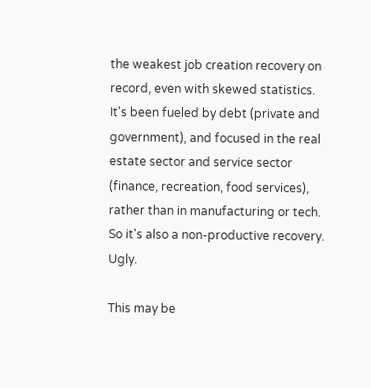the weakest job creation recovery on record, even with skewed statistics. It's been fueled by debt (private and government), and focused in the real estate sector and service sector (finance, recreation, food services), rather than in manufacturing or tech. So it's also a non-productive recovery. Ugly.

This may be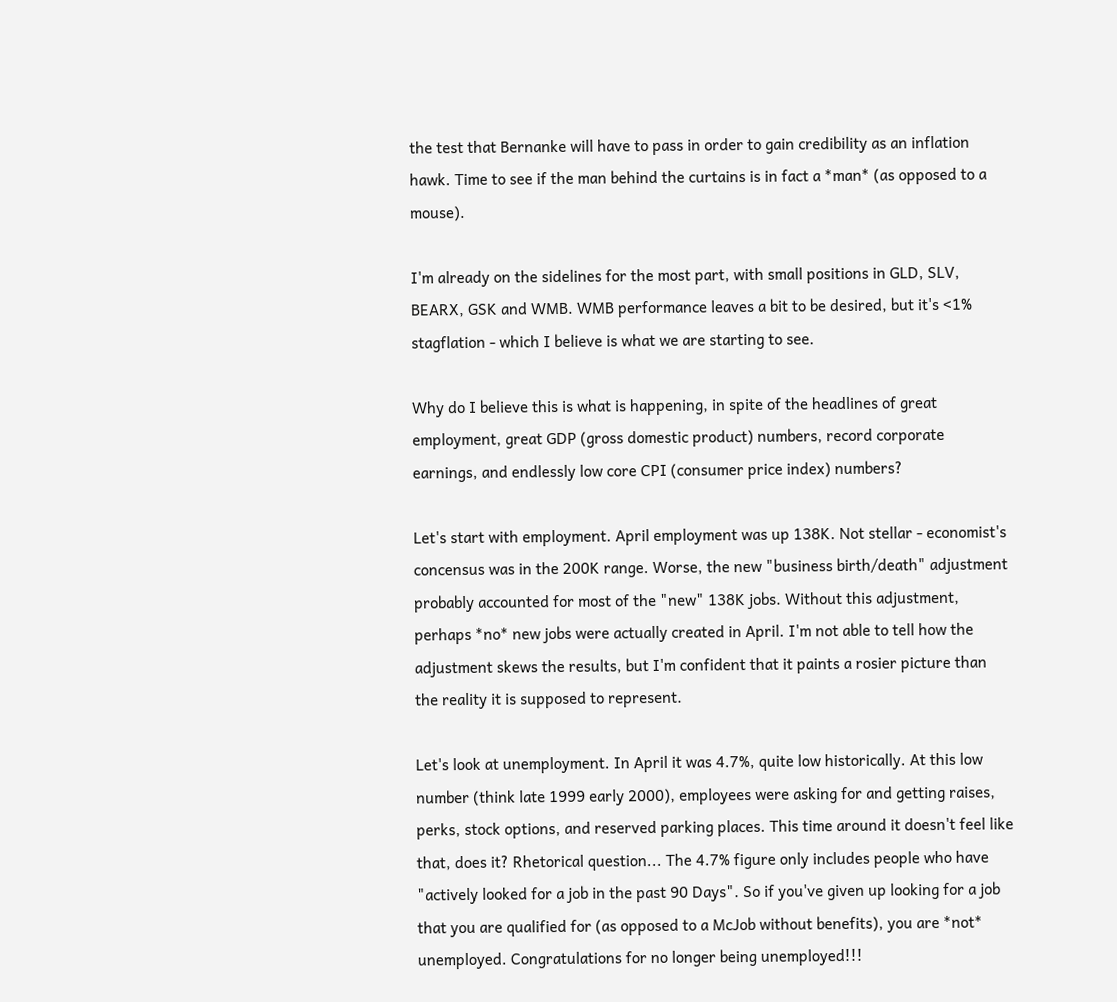the test that Bernanke will have to pass in order to gain credibility as an inflation hawk. Time to see if the man behind the curtains is in fact a *man* (as opposed to a mouse).

I'm already on the sidelines for the most part, with small positions in GLD, SLV, BEARX, GSK and WMB. WMB performance leaves a bit to be desired, but it's <1% stagflation - which I believe is what we are starting to see.

Why do I believe this is what is happening, in spite of the headlines of great employment, great GDP (gross domestic product) numbers, record corporate earnings, and endlessly low core CPI (consumer price index) numbers?

Let's start with employment. April employment was up 138K. Not stellar - economist's concensus was in the 200K range. Worse, the new "business birth/death" adjustment probably accounted for most of the "new" 138K jobs. Without this adjustment, perhaps *no* new jobs were actually created in April. I'm not able to tell how the adjustment skews the results, but I'm confident that it paints a rosier picture than the reality it is supposed to represent.

Let's look at unemployment. In April it was 4.7%, quite low historically. At this low number (think late 1999 early 2000), employees were asking for and getting raises, perks, stock options, and reserved parking places. This time around it doesn't feel like that, does it? Rhetorical question... The 4.7% figure only includes people who have "actively looked for a job in the past 90 Days". So if you've given up looking for a job that you are qualified for (as opposed to a McJob without benefits), you are *not* unemployed. Congratulations for no longer being unemployed!!!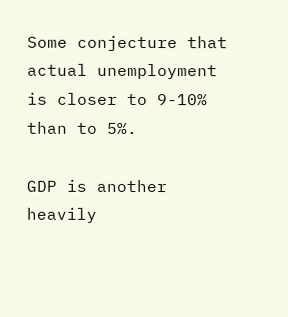Some conjecture that actual unemployment is closer to 9-10% than to 5%.

GDP is another heavily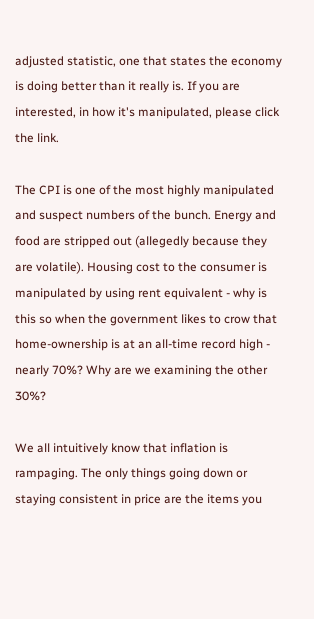adjusted statistic, one that states the economy is doing better than it really is. If you are interested, in how it's manipulated, please click the link.

The CPI is one of the most highly manipulated and suspect numbers of the bunch. Energy and food are stripped out (allegedly because they are volatile). Housing cost to the consumer is manipulated by using rent equivalent - why is this so when the government likes to crow that home-ownership is at an all-time record high - nearly 70%? Why are we examining the other 30%?

We all intuitively know that inflation is rampaging. The only things going down or staying consistent in price are the items you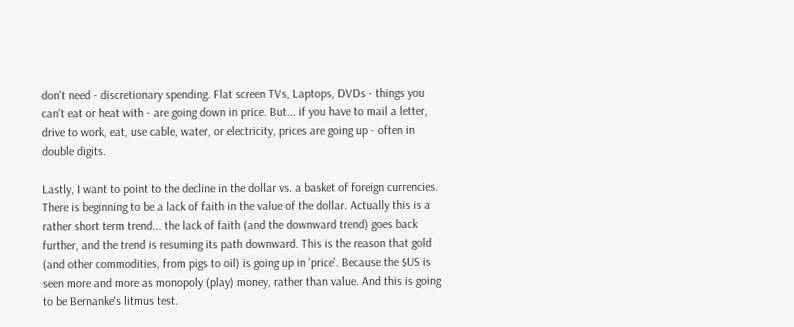don't need - discretionary spending. Flat screen TVs, Laptops, DVDs - things you can't eat or heat with - are going down in price. But... if you have to mail a letter, drive to work, eat, use cable, water, or electricity, prices are going up - often in double digits.

Lastly, I want to point to the decline in the dollar vs. a basket of foreign currencies. There is beginning to be a lack of faith in the value of the dollar. Actually this is a rather short term trend... the lack of faith (and the downward trend) goes back further, and the trend is resuming its path downward. This is the reason that gold (and other commodities, from pigs to oil) is going up in 'price'. Because the $US is seen more and more as monopoly (play) money, rather than value. And this is going to be Bernanke's litmus test.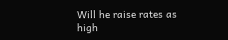Will he raise rates as high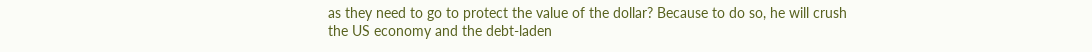as they need to go to protect the value of the dollar? Because to do so, he will crush the US economy and the debt-laden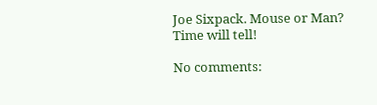Joe Sixpack. Mouse or Man? Time will tell!

No comments: